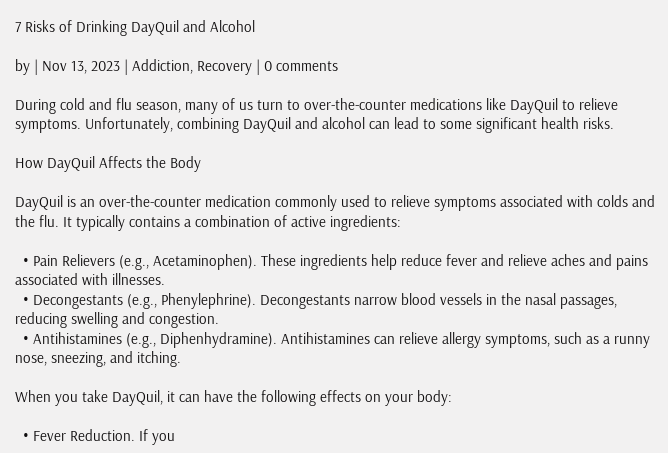7 Risks of Drinking DayQuil and Alcohol

by | Nov 13, 2023 | Addiction, Recovery | 0 comments

During cold and flu season, many of us turn to over-the-counter medications like DayQuil to relieve symptoms. Unfortunately, combining DayQuil and alcohol can lead to some significant health risks.

How DayQuil Affects the Body

DayQuil is an over-the-counter medication commonly used to relieve symptoms associated with colds and the flu. It typically contains a combination of active ingredients:

  • Pain Relievers (e.g., Acetaminophen). These ingredients help reduce fever and relieve aches and pains associated with illnesses.
  • Decongestants (e.g., Phenylephrine). Decongestants narrow blood vessels in the nasal passages, reducing swelling and congestion.
  • Antihistamines (e.g., Diphenhydramine). Antihistamines can relieve allergy symptoms, such as a runny nose, sneezing, and itching.

When you take DayQuil, it can have the following effects on your body:

  • Fever Reduction. If you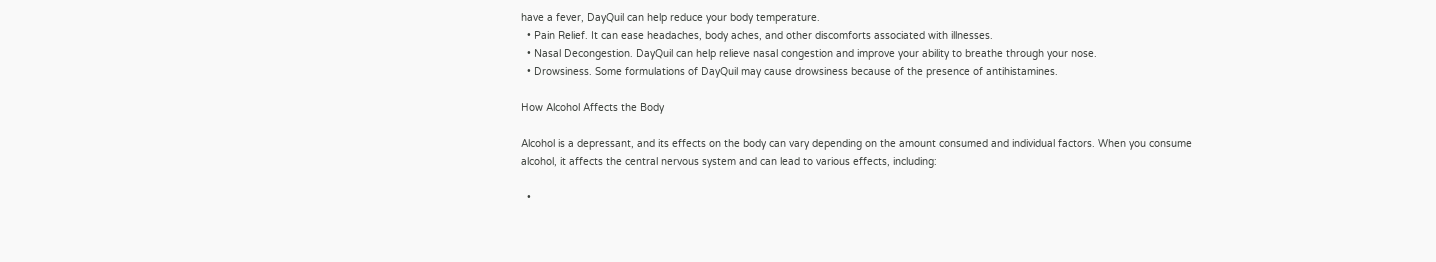have a fever, DayQuil can help reduce your body temperature.
  • Pain Relief. It can ease headaches, body aches, and other discomforts associated with illnesses.
  • Nasal Decongestion. DayQuil can help relieve nasal congestion and improve your ability to breathe through your nose.
  • Drowsiness. Some formulations of DayQuil may cause drowsiness because of the presence of antihistamines.

How Alcohol Affects the Body

Alcohol is a depressant, and its effects on the body can vary depending on the amount consumed and individual factors. When you consume alcohol, it affects the central nervous system and can lead to various effects, including:

  •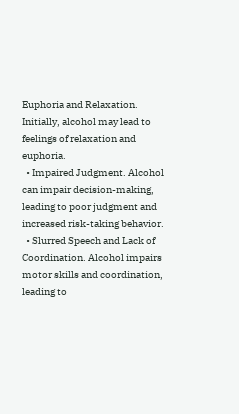Euphoria and Relaxation. Initially, alcohol may lead to feelings of relaxation and euphoria.
  • Impaired Judgment. Alcohol can impair decision-making, leading to poor judgment and increased risk-taking behavior.
  • Slurred Speech and Lack of Coordination. Alcohol impairs motor skills and coordination, leading to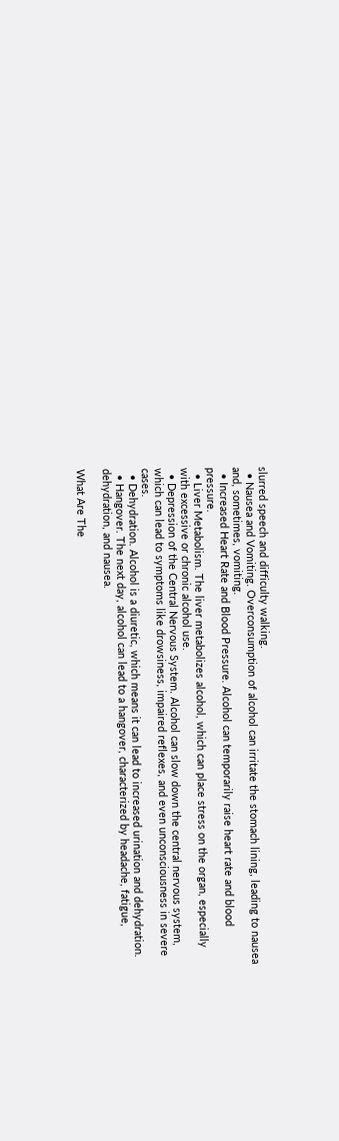slurred speech and difficulty walking.
  • Nausea and Vomiting. Overconsumption of alcohol can irritate the stomach lining, leading to nausea and, sometimes, vomiting.
  • Increased Heart Rate and Blood Pressure. Alcohol can temporarily raise heart rate and blood pressure.
  • Liver Metabolism. The liver metabolizes alcohol, which can place stress on the organ, especially with excessive or chronic alcohol use.
  • Depression of the Central Nervous System. Alcohol can slow down the central nervous system, which can lead to symptoms like drowsiness, impaired reflexes, and even unconsciousness in severe cases.
  • Dehydration. Alcohol is a diuretic, which means it can lead to increased urination and dehydration.
  • Hangover. The next day, alcohol can lead to a hangover, characterized by headache, fatigue, dehydration, and nausea.

What Are The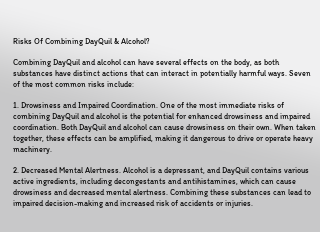Risks Of Combining DayQuil & Alcohol?

Combining DayQuil and alcohol can have several effects on the body, as both substances have distinct actions that can interact in potentially harmful ways. Seven of the most common risks include:

1. Drowsiness and Impaired Coordination. One of the most immediate risks of combining DayQuil and alcohol is the potential for enhanced drowsiness and impaired coordination. Both DayQuil and alcohol can cause drowsiness on their own. When taken together, these effects can be amplified, making it dangerous to drive or operate heavy machinery.

2. Decreased Mental Alertness. Alcohol is a depressant, and DayQuil contains various active ingredients, including decongestants and antihistamines, which can cause drowsiness and decreased mental alertness. Combining these substances can lead to impaired decision-making and increased risk of accidents or injuries.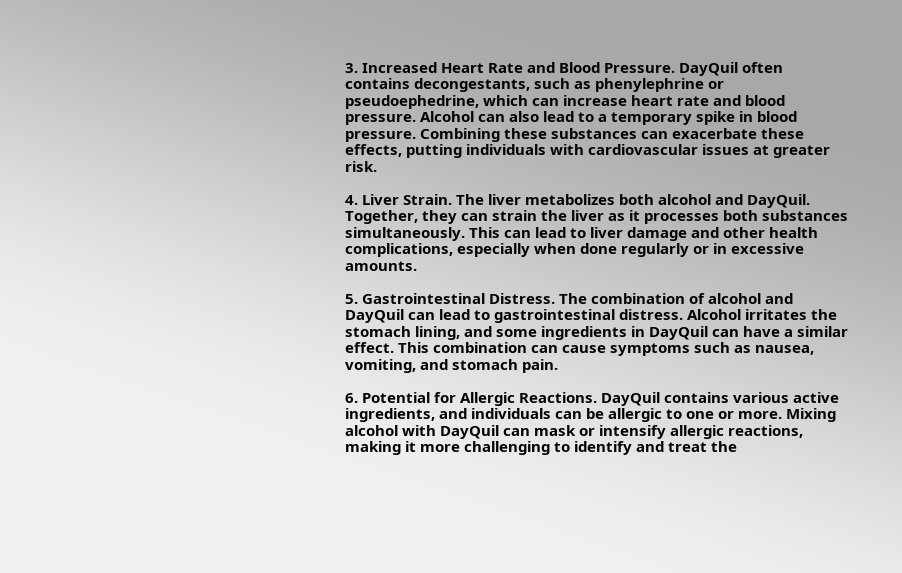3. Increased Heart Rate and Blood Pressure. DayQuil often contains decongestants, such as phenylephrine or pseudoephedrine, which can increase heart rate and blood pressure. Alcohol can also lead to a temporary spike in blood pressure. Combining these substances can exacerbate these effects, putting individuals with cardiovascular issues at greater risk.

4. Liver Strain. The liver metabolizes both alcohol and DayQuil. Together, they can strain the liver as it processes both substances simultaneously. This can lead to liver damage and other health complications, especially when done regularly or in excessive amounts.

5. Gastrointestinal Distress. The combination of alcohol and DayQuil can lead to gastrointestinal distress. Alcohol irritates the stomach lining, and some ingredients in DayQuil can have a similar effect. This combination can cause symptoms such as nausea, vomiting, and stomach pain.

6. Potential for Allergic Reactions. DayQuil contains various active ingredients, and individuals can be allergic to one or more. Mixing alcohol with DayQuil can mask or intensify allergic reactions, making it more challenging to identify and treat the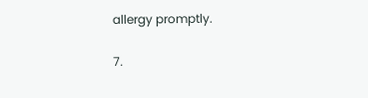allergy promptly.

7.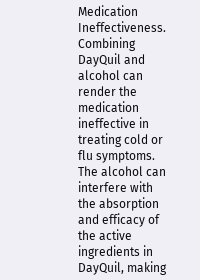Medication Ineffectiveness. Combining DayQuil and alcohol can render the medication ineffective in treating cold or flu symptoms. The alcohol can interfere with the absorption and efficacy of the active ingredients in DayQuil, making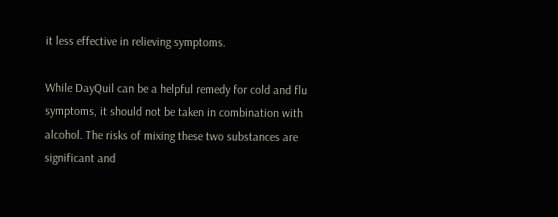it less effective in relieving symptoms.

While DayQuil can be a helpful remedy for cold and flu symptoms, it should not be taken in combination with alcohol. The risks of mixing these two substances are significant and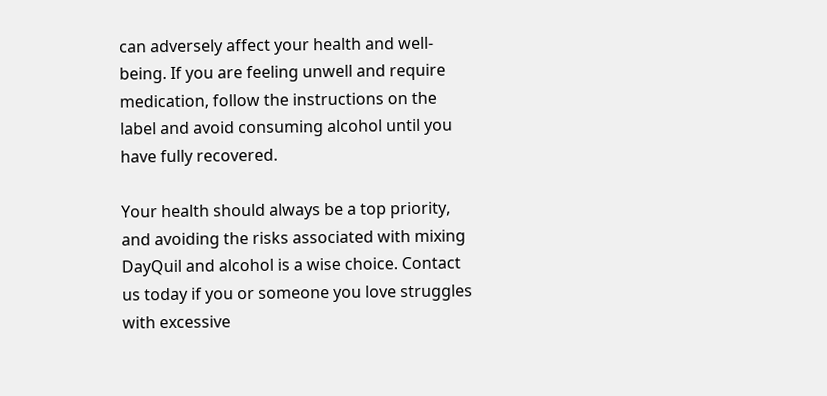can adversely affect your health and well-being. If you are feeling unwell and require medication, follow the instructions on the label and avoid consuming alcohol until you have fully recovered.

Your health should always be a top priority, and avoiding the risks associated with mixing DayQuil and alcohol is a wise choice. Contact us today if you or someone you love struggles with excessive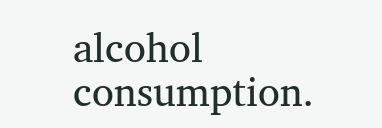alcohol consumption.